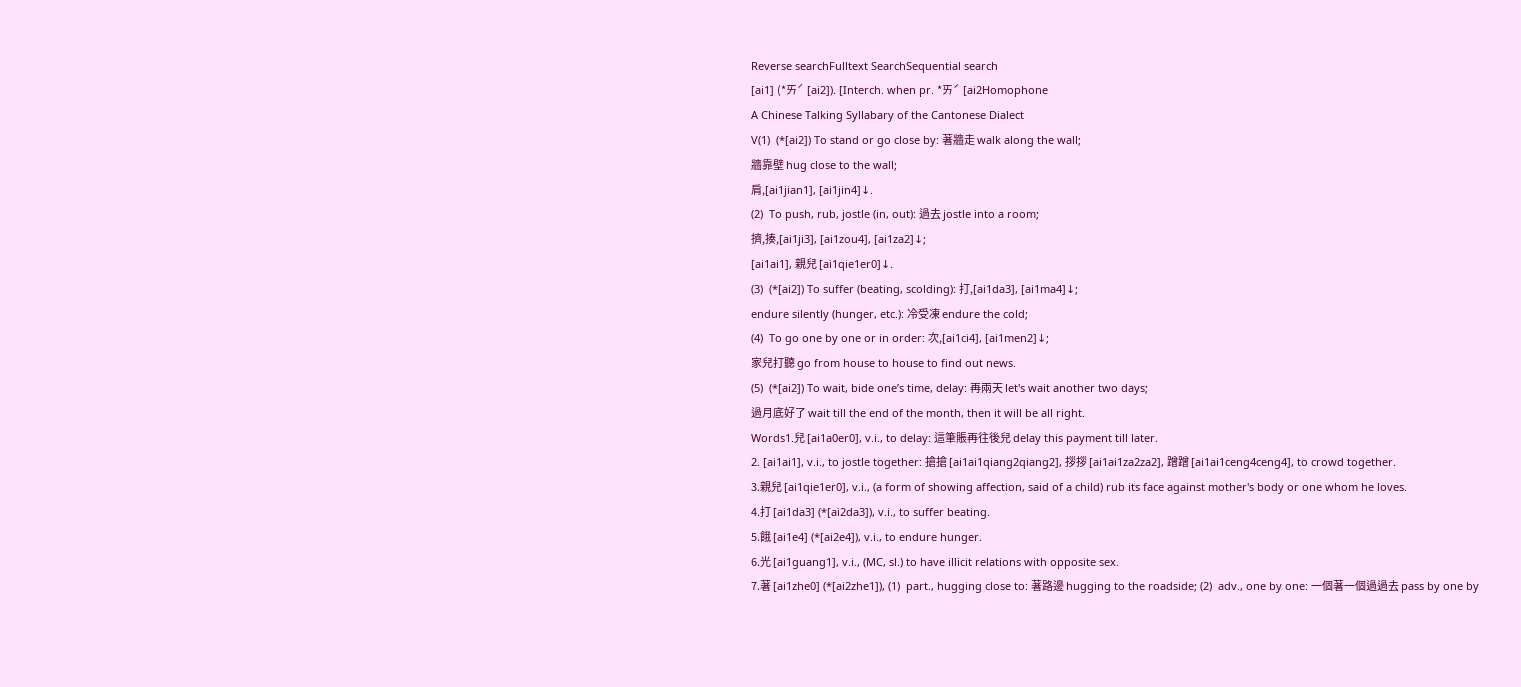Reverse searchFulltext SearchSequential search
[ai1] (*ㄞˊ [ai2]). [Interch. when pr. *ㄞˊ [ai2Homophone
A Chinese Talking Syllabary of the Cantonese Dialect
V(1)  (*[ai2]) To stand or go close by: 著牆走 walk along the wall;
牆靠壁 hug close to the wall;
肩,[ai1jian1], [ai1jin4]↓.
(2)  To push, rub, jostle (in, out): 過去 jostle into a room;
擠,揍,[ai1ji3], [ai1zou4], [ai1za2]↓;
[ai1ai1], 親兒 [ai1qie1er0]↓.
(3)  (*[ai2]) To suffer (beating, scolding): 打,[ai1da3], [ai1ma4]↓;
endure silently (hunger, etc.): 冷受凍 endure the cold;
(4)  To go one by one or in order: 次,[ai1ci4], [ai1men2]↓;
家兒打聽 go from house to house to find out news.
(5)  (*[ai2]) To wait, bide one’s time, delay: 再兩天 let's wait another two days;
過月底好了 wait till the end of the month, then it will be all right.
Words1.兒 [ai1a0er0], v.i., to delay: 這筆賬再往後兒 delay this payment till later.
2. [ai1ai1], v.i., to jostle together: 搶搶 [ai1ai1qiang2qiang2], 拶拶 [ai1ai1za2za2], 蹭蹭 [ai1ai1ceng4ceng4], to crowd together.
3.親兒 [ai1qie1er0], v.i., (a form of showing affection, said of a child) rub its face against mother's body or one whom he loves.
4.打 [ai1da3] (*[ai2da3]), v.i., to suffer beating.
5.餓 [ai1e4] (*[ai2e4]), v.i., to endure hunger.
6.光 [ai1guang1], v.i., (MC, sl.) to have illicit relations with opposite sex.
7.著 [ai1zhe0] (*[ai2zhe1]), (1)  part., hugging close to: 著路邊 hugging to the roadside; (2)  adv., one by one: 一個著一個過過去 pass by one by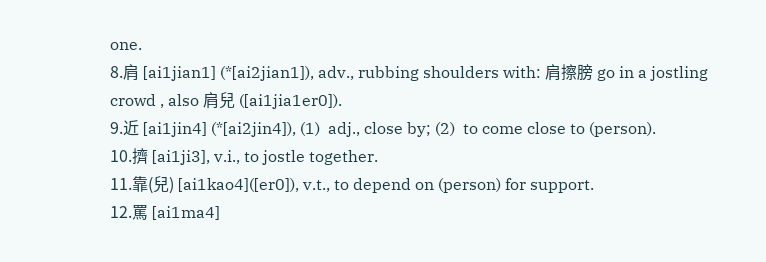one.
8.肩 [ai1jian1] (*[ai2jian1]), adv., rubbing shoulders with: 肩擦膀 go in a jostling crowd , also 肩兒 ([ai1jia1er0]).
9.近 [ai1jin4] (*[ai2jin4]), (1)  adj., close by; (2)  to come close to (person).
10.擠 [ai1ji3], v.i., to jostle together.
11.靠(兒) [ai1kao4]([er0]), v.t., to depend on (person) for support.
12.罵 [ai1ma4]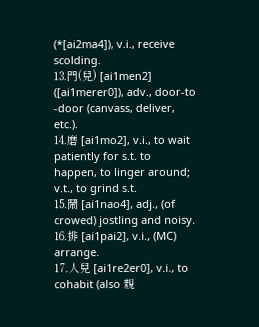(*[ai2ma4]), v.i., receive scolding.
13.門(兒) [ai1men2] ([ai1merer0]), adv., door-to -door (canvass, deliver, etc.).
14.磨 [ai1mo2], v.i., to wait patiently for s.t. to happen, to linger around; v.t., to grind s.t.
15.鬧 [ai1nao4], adj., (of crowed) jostling and noisy.
16.排 [ai1pai2], v.i., (MC) arrange.
17.人兒 [ai1re2er0], v.i., to cohabit (also 親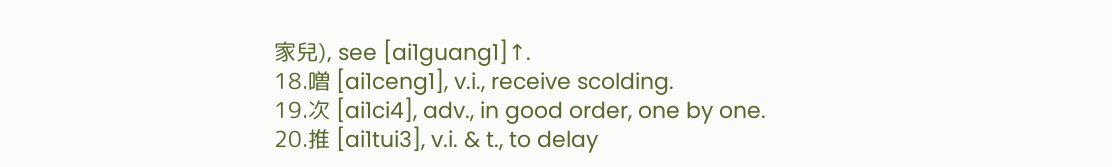家兒), see [ai1guang1]↑.
18.噌 [ai1ceng1], v.i., receive scolding.
19.次 [ai1ci4], adv., in good order, one by one.
20.推 [ai1tui3], v.i. & t., to delay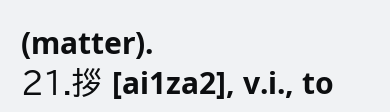(matter).
21.拶 [ai1za2], v.i., to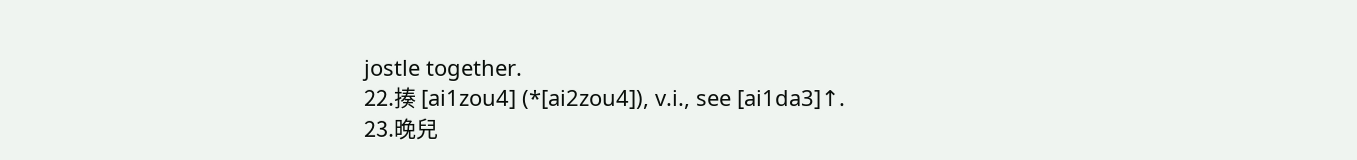jostle together.
22.揍 [ai1zou4] (*[ai2zou4]), v.i., see [ai1da3]↑.
23.晚兒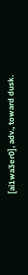[ai1wa3er0], adv., toward dusk.